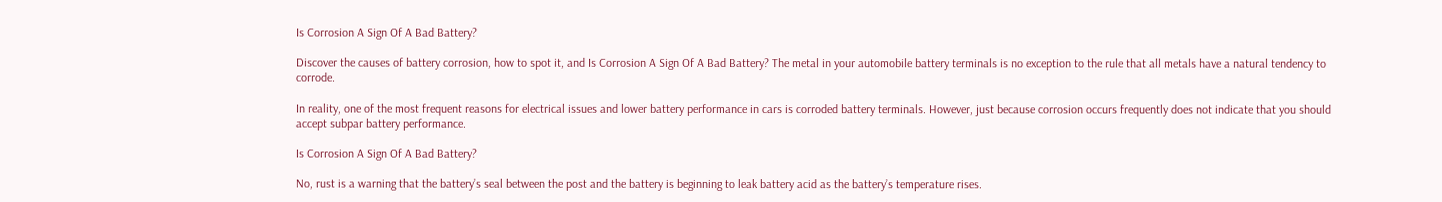Is Corrosion A Sign Of A Bad Battery?

Discover the causes of battery corrosion, how to spot it, and Is Corrosion A Sign Of A Bad Battery? The metal in your automobile battery terminals is no exception to the rule that all metals have a natural tendency to corrode.

In reality, one of the most frequent reasons for electrical issues and lower battery performance in cars is corroded battery terminals. However, just because corrosion occurs frequently does not indicate that you should accept subpar battery performance.

Is Corrosion A Sign Of A Bad Battery?

No, rust is a warning that the battery’s seal between the post and the battery is beginning to leak battery acid as the battery’s temperature rises.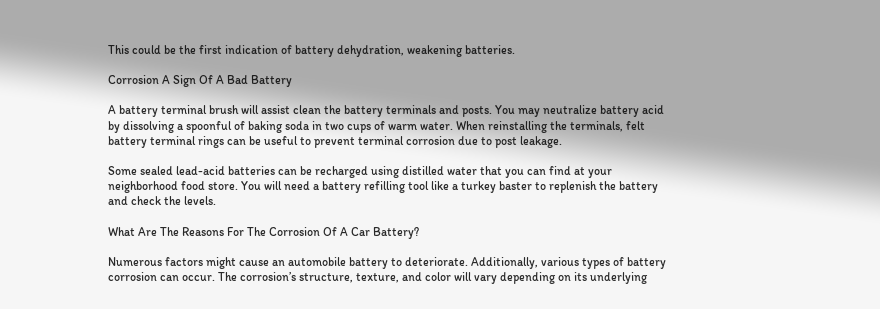This could be the first indication of battery dehydration, weakening batteries.

Corrosion A Sign Of A Bad Battery

A battery terminal brush will assist clean the battery terminals and posts. You may neutralize battery acid by dissolving a spoonful of baking soda in two cups of warm water. When reinstalling the terminals, felt battery terminal rings can be useful to prevent terminal corrosion due to post leakage.

Some sealed lead-acid batteries can be recharged using distilled water that you can find at your neighborhood food store. You will need a battery refilling tool like a turkey baster to replenish the battery and check the levels.

What Are The Reasons For The Corrosion Of A Car Battery?

Numerous factors might cause an automobile battery to deteriorate. Additionally, various types of battery corrosion can occur. The corrosion’s structure, texture, and color will vary depending on its underlying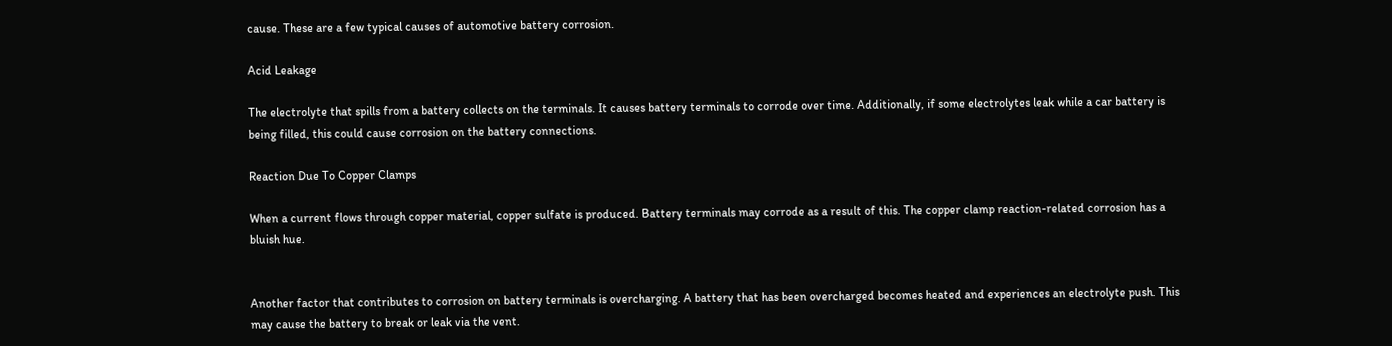cause. These are a few typical causes of automotive battery corrosion.

Acid Leakage

The electrolyte that spills from a battery collects on the terminals. It causes battery terminals to corrode over time. Additionally, if some electrolytes leak while a car battery is being filled, this could cause corrosion on the battery connections.

Reaction Due To Copper Clamps

When a current flows through copper material, copper sulfate is produced. Battery terminals may corrode as a result of this. The copper clamp reaction-related corrosion has a bluish hue.


Another factor that contributes to corrosion on battery terminals is overcharging. A battery that has been overcharged becomes heated and experiences an electrolyte push. This may cause the battery to break or leak via the vent.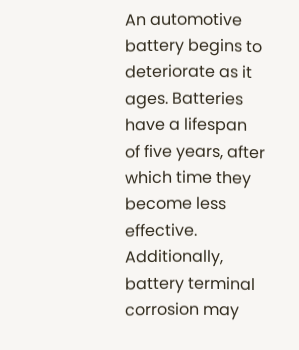An automotive battery begins to deteriorate as it ages. Batteries have a lifespan of five years, after which time they become less effective. Additionally, battery terminal corrosion may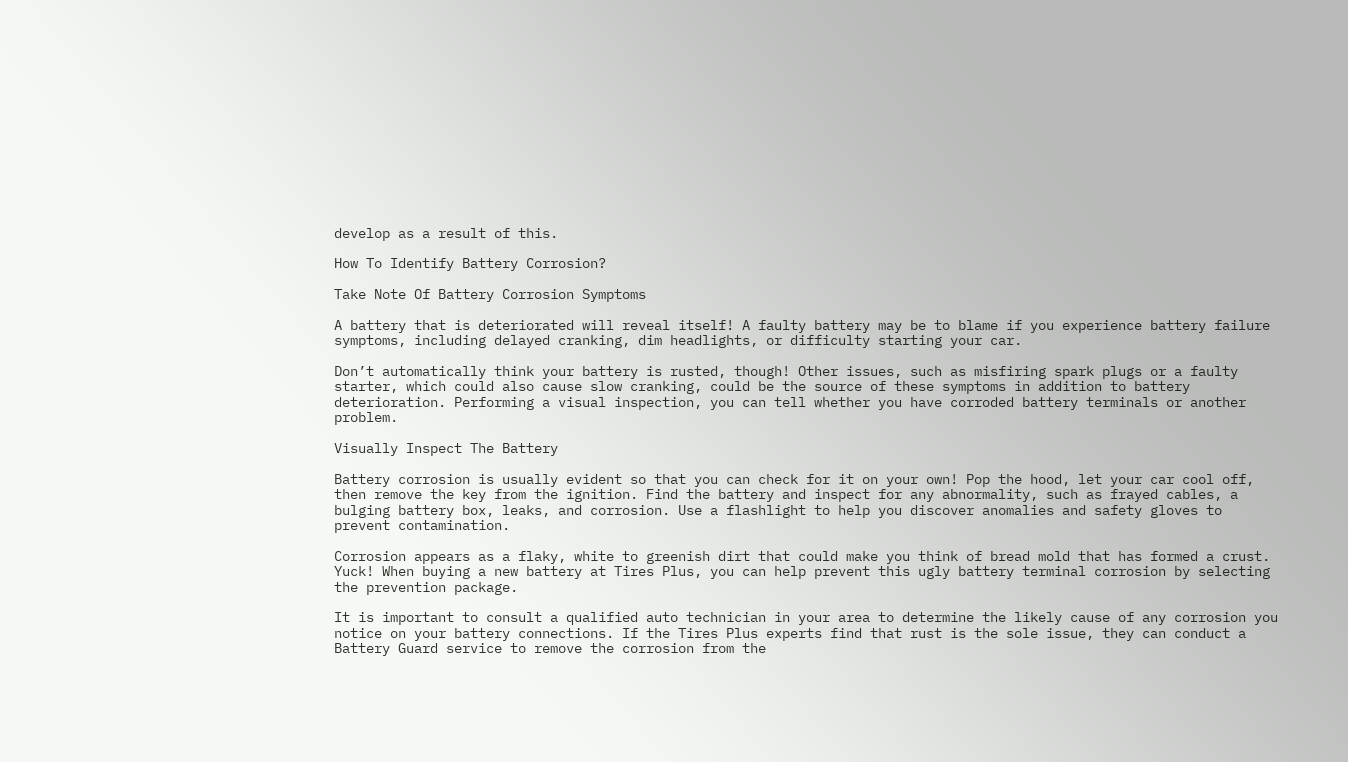develop as a result of this.

How To Identify Battery Corrosion?

Take Note Of Battery Corrosion Symptoms

A battery that is deteriorated will reveal itself! A faulty battery may be to blame if you experience battery failure symptoms, including delayed cranking, dim headlights, or difficulty starting your car.

Don’t automatically think your battery is rusted, though! Other issues, such as misfiring spark plugs or a faulty starter, which could also cause slow cranking, could be the source of these symptoms in addition to battery deterioration. Performing a visual inspection, you can tell whether you have corroded battery terminals or another problem.

Visually Inspect The Battery

Battery corrosion is usually evident so that you can check for it on your own! Pop the hood, let your car cool off, then remove the key from the ignition. Find the battery and inspect for any abnormality, such as frayed cables, a bulging battery box, leaks, and corrosion. Use a flashlight to help you discover anomalies and safety gloves to prevent contamination.

Corrosion appears as a flaky, white to greenish dirt that could make you think of bread mold that has formed a crust. Yuck! When buying a new battery at Tires Plus, you can help prevent this ugly battery terminal corrosion by selecting the prevention package.

It is important to consult a qualified auto technician in your area to determine the likely cause of any corrosion you notice on your battery connections. If the Tires Plus experts find that rust is the sole issue, they can conduct a Battery Guard service to remove the corrosion from the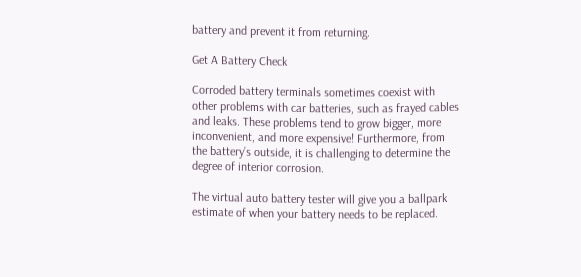battery and prevent it from returning.

Get A Battery Check

Corroded battery terminals sometimes coexist with other problems with car batteries, such as frayed cables and leaks. These problems tend to grow bigger, more inconvenient, and more expensive! Furthermore, from the battery’s outside, it is challenging to determine the degree of interior corrosion.

The virtual auto battery tester will give you a ballpark estimate of when your battery needs to be replaced.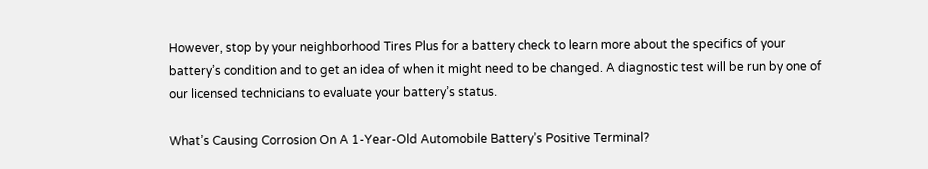However, stop by your neighborhood Tires Plus for a battery check to learn more about the specifics of your battery’s condition and to get an idea of when it might need to be changed. A diagnostic test will be run by one of our licensed technicians to evaluate your battery’s status.

What’s Causing Corrosion On A 1-Year-Old Automobile Battery’s Positive Terminal?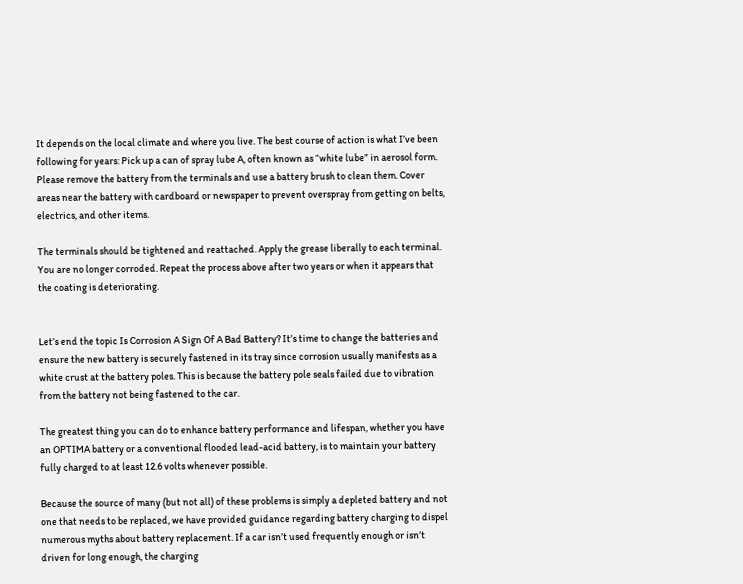It depends on the local climate and where you live. The best course of action is what I’ve been following for years: Pick up a can of spray lube A, often known as “white lube” in aerosol form. Please remove the battery from the terminals and use a battery brush to clean them. Cover areas near the battery with cardboard or newspaper to prevent overspray from getting on belts, electrics, and other items.

The terminals should be tightened and reattached. Apply the grease liberally to each terminal. You are no longer corroded. Repeat the process above after two years or when it appears that the coating is deteriorating.


Let’s end the topic Is Corrosion A Sign Of A Bad Battery? It’s time to change the batteries and ensure the new battery is securely fastened in its tray since corrosion usually manifests as a white crust at the battery poles. This is because the battery pole seals failed due to vibration from the battery not being fastened to the car.

The greatest thing you can do to enhance battery performance and lifespan, whether you have an OPTIMA battery or a conventional flooded lead-acid battery, is to maintain your battery fully charged to at least 12.6 volts whenever possible.

Because the source of many (but not all) of these problems is simply a depleted battery and not one that needs to be replaced, we have provided guidance regarding battery charging to dispel numerous myths about battery replacement. If a car isn’t used frequently enough or isn’t driven for long enough, the charging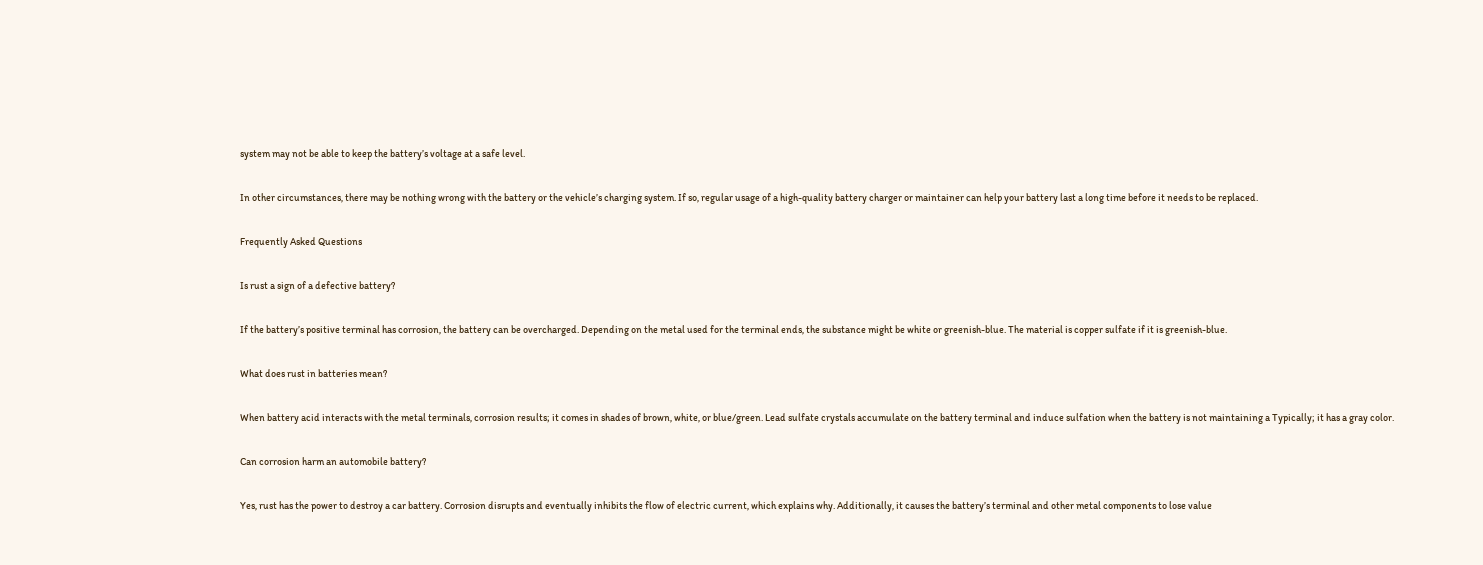system may not be able to keep the battery’s voltage at a safe level.

In other circumstances, there may be nothing wrong with the battery or the vehicle’s charging system. If so, regular usage of a high-quality battery charger or maintainer can help your battery last a long time before it needs to be replaced.

Frequently Asked Questions

Is rust a sign of a defective battery?

If the battery’s positive terminal has corrosion, the battery can be overcharged. Depending on the metal used for the terminal ends, the substance might be white or greenish-blue. The material is copper sulfate if it is greenish-blue.

What does rust in batteries mean?

When battery acid interacts with the metal terminals, corrosion results; it comes in shades of brown, white, or blue/green. Lead sulfate crystals accumulate on the battery terminal and induce sulfation when the battery is not maintaining a Typically; it has a gray color.

Can corrosion harm an automobile battery?

Yes, rust has the power to destroy a car battery. Corrosion disrupts and eventually inhibits the flow of electric current, which explains why. Additionally, it causes the battery’s terminal and other metal components to lose value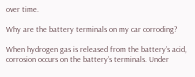over time.

Why are the battery terminals on my car corroding?

When hydrogen gas is released from the battery’s acid, corrosion occurs on the battery’s terminals. Under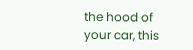the hood of your car, this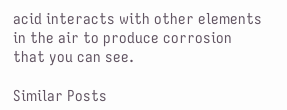acid interacts with other elements in the air to produce corrosion that you can see.

Similar Posts